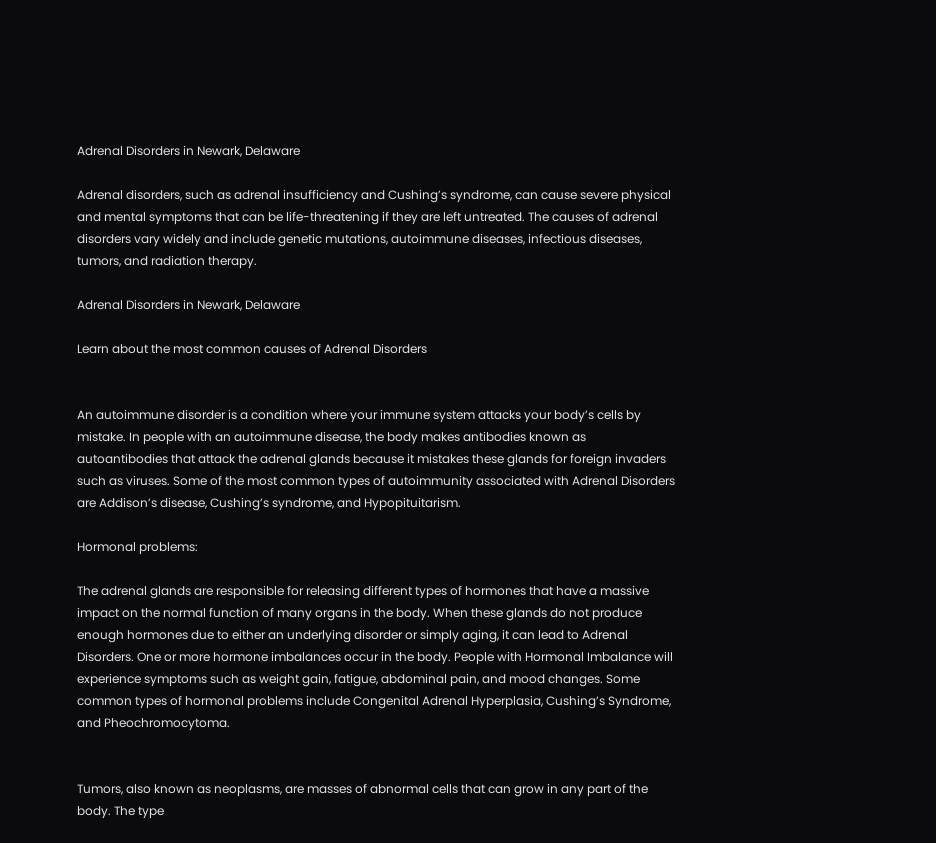Adrenal Disorders in Newark, Delaware

Adrenal disorders, such as adrenal insufficiency and Cushing’s syndrome, can cause severe physical and mental symptoms that can be life-threatening if they are left untreated. The causes of adrenal disorders vary widely and include genetic mutations, autoimmune diseases, infectious diseases, tumors, and radiation therapy.

Adrenal Disorders in Newark, Delaware

Learn about the most common causes of Adrenal Disorders


An autoimmune disorder is a condition where your immune system attacks your body’s cells by mistake. In people with an autoimmune disease, the body makes antibodies known as autoantibodies that attack the adrenal glands because it mistakes these glands for foreign invaders such as viruses. Some of the most common types of autoimmunity associated with Adrenal Disorders are Addison’s disease, Cushing’s syndrome, and Hypopituitarism.

Hormonal problems:

The adrenal glands are responsible for releasing different types of hormones that have a massive impact on the normal function of many organs in the body. When these glands do not produce enough hormones due to either an underlying disorder or simply aging, it can lead to Adrenal Disorders. One or more hormone imbalances occur in the body. People with Hormonal Imbalance will experience symptoms such as weight gain, fatigue, abdominal pain, and mood changes. Some common types of hormonal problems include Congenital Adrenal Hyperplasia, Cushing’s Syndrome, and Pheochromocytoma.


Tumors, also known as neoplasms, are masses of abnormal cells that can grow in any part of the body. The type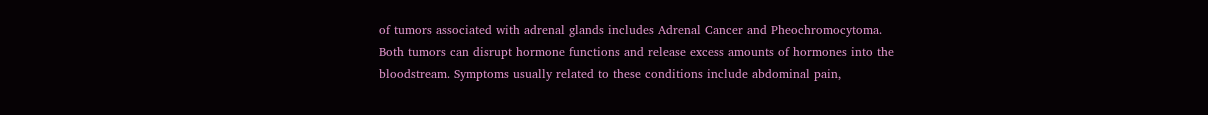of tumors associated with adrenal glands includes Adrenal Cancer and Pheochromocytoma. Both tumors can disrupt hormone functions and release excess amounts of hormones into the bloodstream. Symptoms usually related to these conditions include abdominal pain,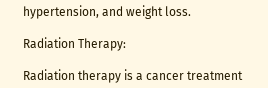hypertension, and weight loss.

Radiation Therapy:

Radiation therapy is a cancer treatment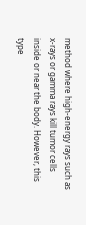method where high-energy rays such as x-rays or gamma rays kill tumor cells inside or near the body. However, this type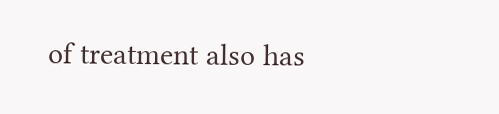of treatment also has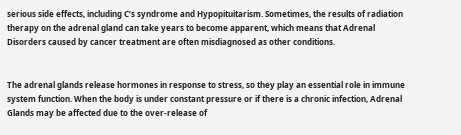serious side effects, including C’s syndrome and Hypopituitarism. Sometimes, the results of radiation therapy on the adrenal gland can take years to become apparent, which means that Adrenal Disorders caused by cancer treatment are often misdiagnosed as other conditions.


The adrenal glands release hormones in response to stress, so they play an essential role in immune system function. When the body is under constant pressure or if there is a chronic infection, Adrenal Glands may be affected due to the over-release of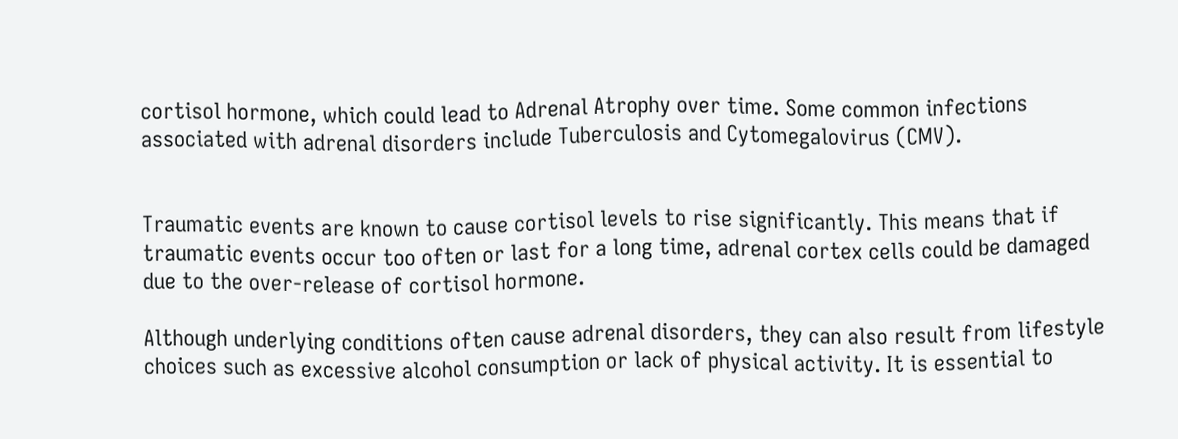cortisol hormone, which could lead to Adrenal Atrophy over time. Some common infections associated with adrenal disorders include Tuberculosis and Cytomegalovirus (CMV).


Traumatic events are known to cause cortisol levels to rise significantly. This means that if traumatic events occur too often or last for a long time, adrenal cortex cells could be damaged due to the over-release of cortisol hormone.

Although underlying conditions often cause adrenal disorders, they can also result from lifestyle choices such as excessive alcohol consumption or lack of physical activity. It is essential to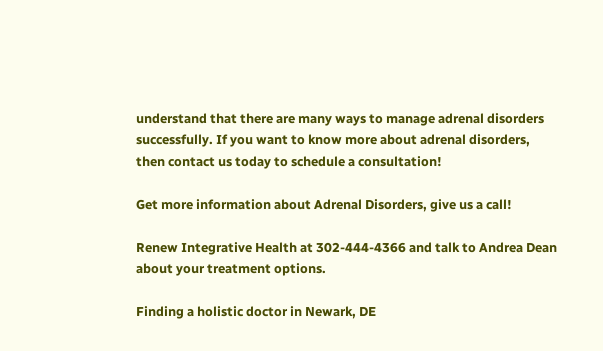understand that there are many ways to manage adrenal disorders successfully. If you want to know more about adrenal disorders, then contact us today to schedule a consultation!

Get more information about Adrenal Disorders, give us a call!

Renew Integrative Health at 302-444-4366 and talk to Andrea Dean about your treatment options.

Finding a holistic doctor in Newark, DE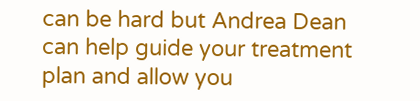can be hard but Andrea Dean can help guide your treatment plan and allow you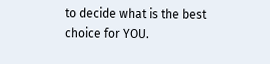to decide what is the best choice for YOU.